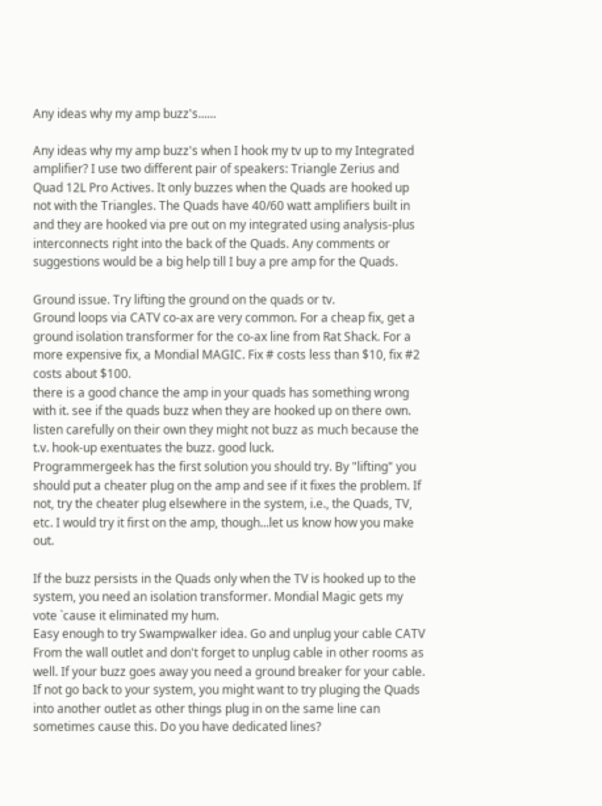Any ideas why my amp buzz's......

Any ideas why my amp buzz's when I hook my tv up to my Integrated amplifier? I use two different pair of speakers: Triangle Zerius and Quad 12L Pro Actives. It only buzzes when the Quads are hooked up not with the Triangles. The Quads have 40/60 watt amplifiers built in and they are hooked via pre out on my integrated using analysis-plus interconnects right into the back of the Quads. Any comments or suggestions would be a big help till I buy a pre amp for the Quads.

Ground issue. Try lifting the ground on the quads or tv.
Ground loops via CATV co-ax are very common. For a cheap fix, get a ground isolation transformer for the co-ax line from Rat Shack. For a more expensive fix, a Mondial MAGIC. Fix # costs less than $10, fix #2 costs about $100.
there is a good chance the amp in your quads has something wrong with it. see if the quads buzz when they are hooked up on there own. listen carefully on their own they might not buzz as much because the t.v. hook-up exentuates the buzz. good luck.
Programmergeek has the first solution you should try. By "lifting" you should put a cheater plug on the amp and see if it fixes the problem. If not, try the cheater plug elsewhere in the system, i.e., the Quads, TV, etc. I would try it first on the amp, though...let us know how you make out.

If the buzz persists in the Quads only when the TV is hooked up to the system, you need an isolation transformer. Mondial Magic gets my vote `cause it eliminated my hum.
Easy enough to try Swampwalker idea. Go and unplug your cable CATV From the wall outlet and don't forget to unplug cable in other rooms as well. If your buzz goes away you need a ground breaker for your cable. If not go back to your system, you might want to try pluging the Quads into another outlet as other things plug in on the same line can sometimes cause this. Do you have dedicated lines?